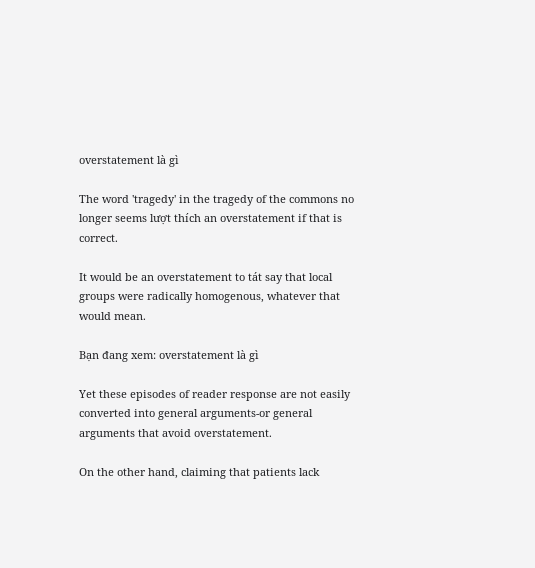overstatement là gì

The word 'tragedy' in the tragedy of the commons no longer seems lượt thích an overstatement if that is correct.

It would be an overstatement to tát say that local groups were radically homogenous, whatever that would mean.

Bạn đang xem: overstatement là gì

Yet these episodes of reader response are not easily converted into general arguments-or general arguments that avoid overstatement.

On the other hand, claiming that patients lack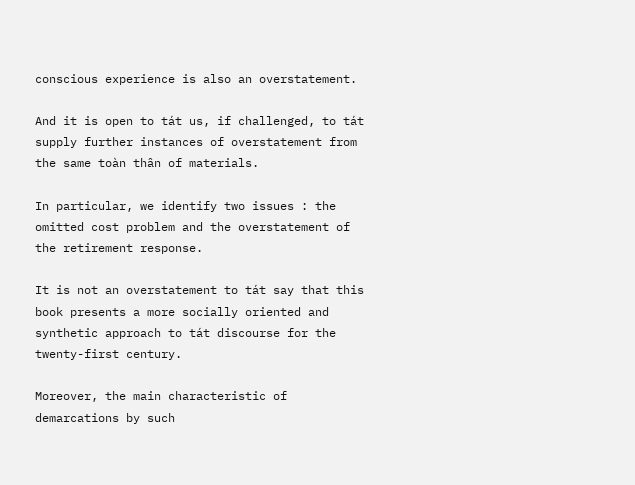conscious experience is also an overstatement.

And it is open to tát us, if challenged, to tát supply further instances of overstatement from the same toàn thân of materials.

In particular, we identify two issues : the omitted cost problem and the overstatement of the retirement response.

It is not an overstatement to tát say that this book presents a more socially oriented and synthetic approach to tát discourse for the twenty-first century.

Moreover, the main characteristic of demarcations by such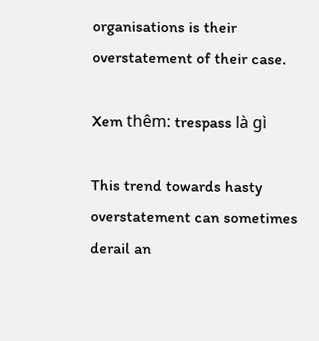organisations is their overstatement of their case.

Xem thêm: trespass là gì

This trend towards hasty overstatement can sometimes derail an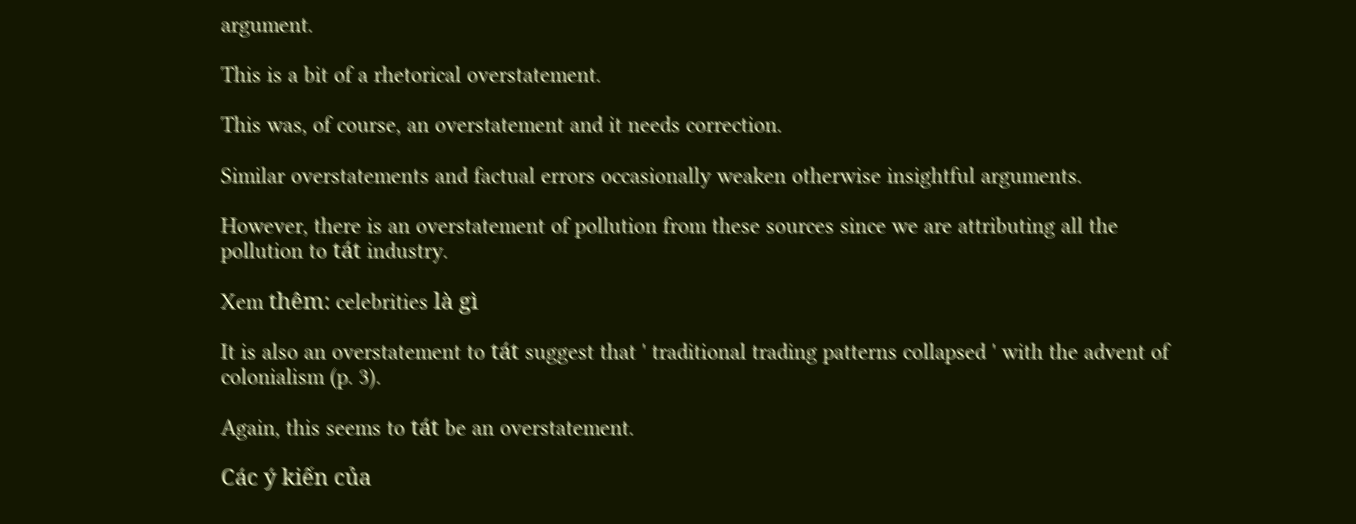argument.

This is a bit of a rhetorical overstatement.

This was, of course, an overstatement and it needs correction.

Similar overstatements and factual errors occasionally weaken otherwise insightful arguments.

However, there is an overstatement of pollution from these sources since we are attributing all the pollution to tát industry.

Xem thêm: celebrities là gì

It is also an overstatement to tát suggest that ' traditional trading patterns collapsed ' with the advent of colonialism (p. 3).

Again, this seems to tát be an overstatement.

Các ý kiến của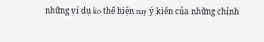những ví dụ ko thể hiện nay ý kiến của những chỉnh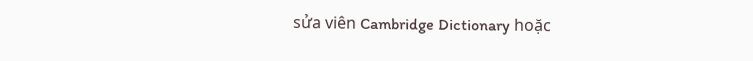sửa viên Cambridge Dictionary hoặc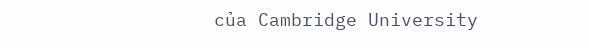của Cambridge University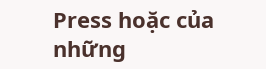Press hoặc của những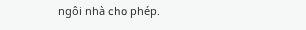ngôi nhà cho phép.